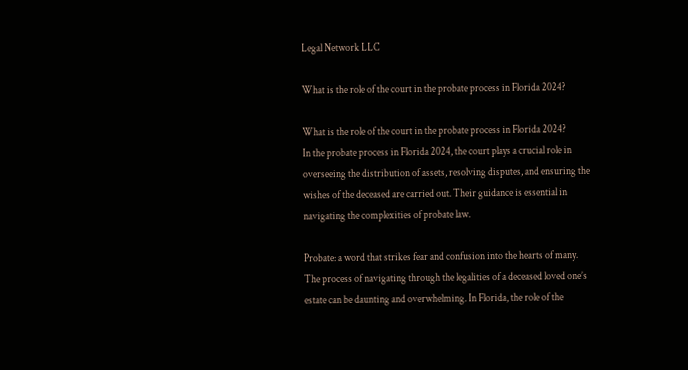Legal Network LLC

What is the role of the court in the probate process in Florida 2024?

What is the role of the court in the probate process in Florida 2024?
In the probate process in Florida 2024, the court plays a crucial role in overseeing the distribution of assets, resolving disputes, and ensuring the wishes of the deceased are carried out. Their guidance is essential in navigating the complexities of probate law.

Probate: a word that strikes fear and confusion into the hearts of many. The process of navigating through the legalities of a deceased loved one’s estate can be daunting and overwhelming. In Florida, the role of the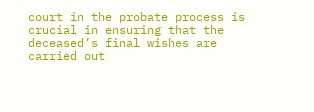court in the probate process is crucial in ensuring that the deceased’s final wishes are carried out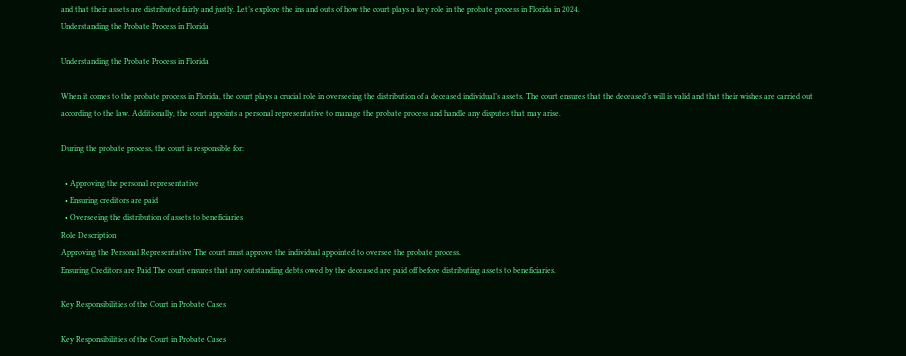and that their assets are distributed fairly and justly. Let’s explore the ins and outs of how the court plays a key role in the probate process in Florida in 2024.
Understanding the Probate Process in Florida

Understanding the Probate Process in Florida

When it comes to the probate process in Florida, the court plays a crucial role in overseeing the distribution of a deceased individual’s assets. The court ensures that the deceased’s will is valid and that their wishes are carried out according to the law. Additionally, the court appoints a personal representative to manage the probate process and handle any disputes that may arise.

During the probate process, the court is responsible for:

  • Approving the personal representative
  • Ensuring creditors are paid
  • Overseeing the distribution of assets to beneficiaries
Role Description
Approving the Personal Representative The court must approve the individual appointed to oversee the probate process.
Ensuring Creditors are Paid The court ensures that any outstanding debts owed by the deceased are paid off before distributing assets to beneficiaries.

Key Responsibilities of the Court in Probate Cases

Key Responsibilities of the Court in Probate Cases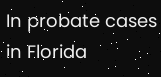In probate cases in Florida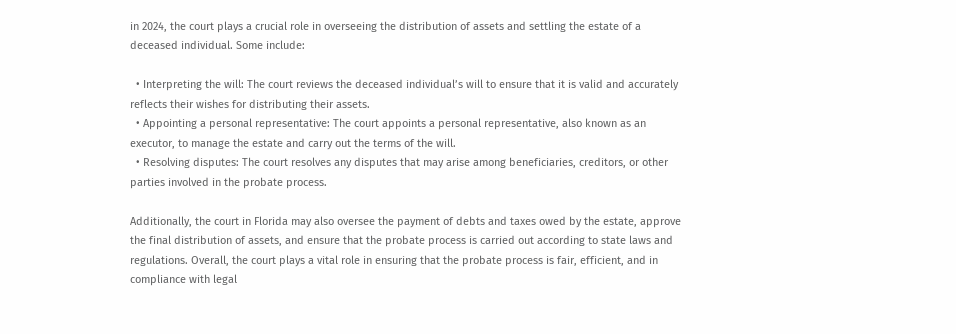in 2024, the court plays a crucial role in overseeing the distribution of assets and settling the estate of a deceased individual. Some include:

  • Interpreting the will: The court reviews the deceased individual’s will to ensure that it is valid and accurately reflects their wishes for distributing their assets.
  • Appointing a personal representative: The court appoints a personal representative, also known as an executor, to manage the estate and carry out the terms of the will.
  • Resolving disputes: The court resolves any disputes that may arise among beneficiaries, creditors, or other parties involved in the probate process.

Additionally, the court in Florida may also oversee the payment of debts and taxes owed by the estate, approve the final distribution of assets, and ensure that the probate process is carried out according to state laws and regulations. Overall, the court plays a vital role in ensuring that the probate process is fair, efficient, and in compliance with legal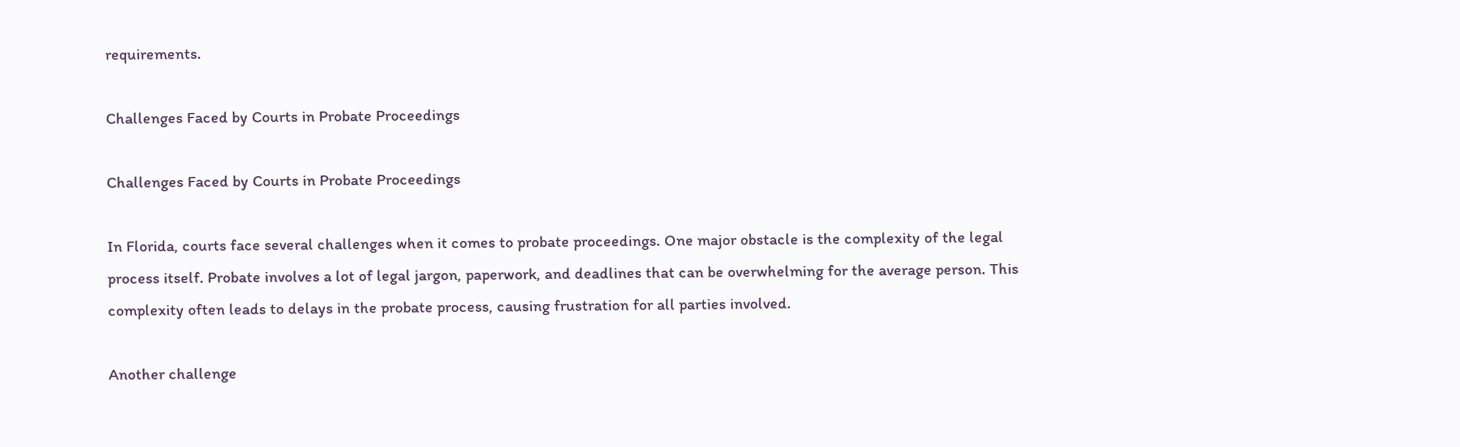requirements.

Challenges Faced by Courts in Probate Proceedings

Challenges Faced by Courts in Probate Proceedings

In Florida, courts face several challenges when it comes to probate proceedings. One major obstacle is the complexity of the legal process itself. Probate involves a lot of legal jargon, paperwork, and deadlines that can be overwhelming for the average person. This complexity often leads to delays in the probate process, causing frustration for all parties involved.

Another challenge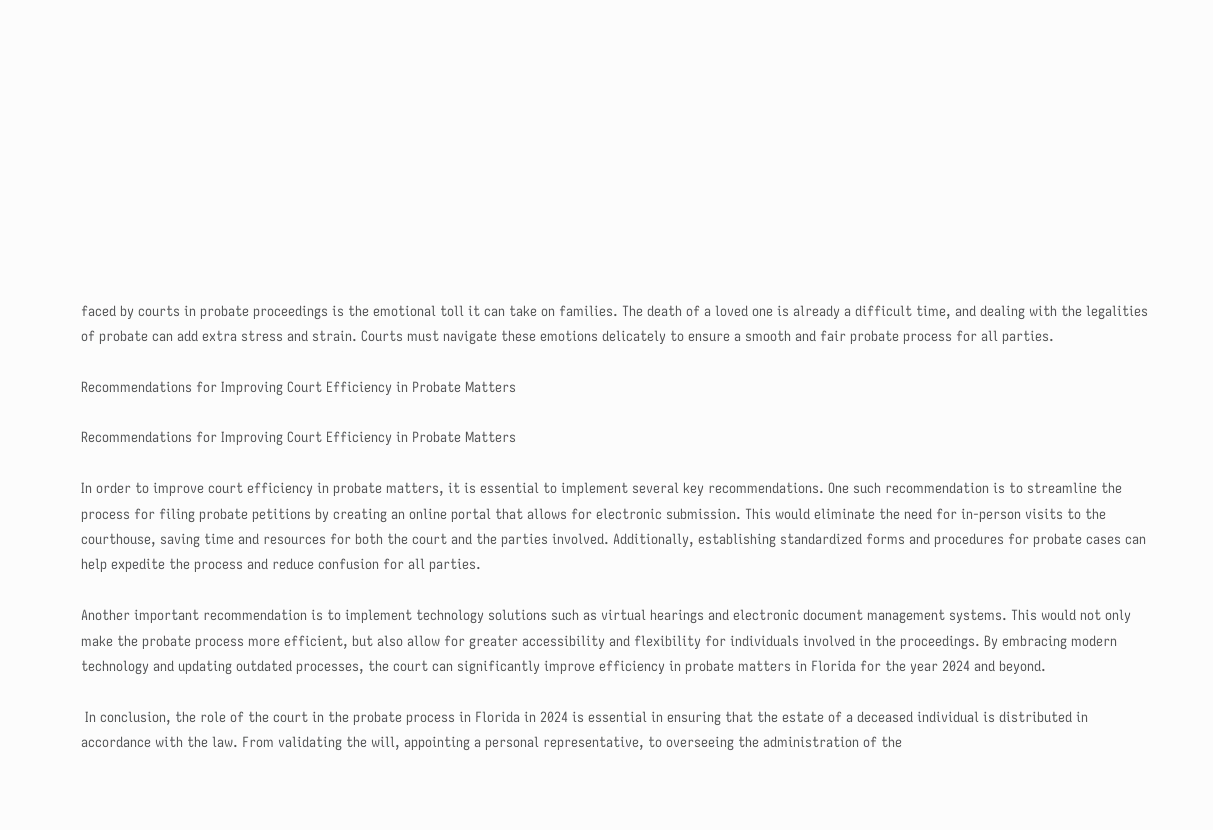faced by courts in probate proceedings is the emotional toll it can take on families. The death of a loved one is already a difficult time, and dealing with the legalities of probate can add extra stress and strain. Courts must navigate these emotions delicately to ensure a smooth and fair probate process for all parties.

Recommendations for Improving Court Efficiency in Probate Matters

Recommendations for Improving Court Efficiency in Probate Matters

In order to improve court efficiency in probate matters, it is essential to implement several key recommendations. One such recommendation is to streamline the process for filing probate petitions by creating an online portal that allows for electronic submission. This would eliminate the need for in-person visits to the courthouse, saving time and resources for both the court and the parties involved. Additionally, establishing standardized forms and procedures for probate cases can help expedite the process and reduce confusion for all parties.

Another important recommendation is to implement technology solutions such as virtual hearings and electronic document management systems. This would not only make the probate process more efficient, but also allow for greater accessibility and flexibility for individuals involved in the proceedings. By embracing modern technology and updating outdated processes, the court can significantly improve efficiency in probate matters in Florida for the year 2024 and beyond.

 In conclusion, the role of the court in the probate process in Florida in 2024 is essential in ensuring that the estate of a deceased individual is distributed in accordance with the law. From validating the will, appointing a personal representative, to overseeing the administration of the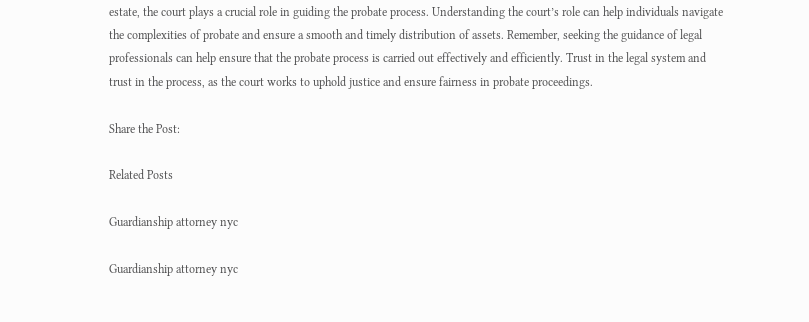estate, the court plays a crucial role in guiding the probate process. Understanding the court’s role can help individuals navigate the complexities of probate and ensure a smooth and timely distribution of assets. Remember, seeking the guidance of legal professionals can help ensure that the probate process is carried out effectively and efficiently. Trust in the legal system and trust in the process, as the court works to uphold justice and ensure fairness in probate proceedings.

Share the Post:

Related Posts

Guardianship attorney nyc

Guardianship attorney nyc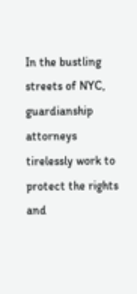In the bustling streets of NYC, guardianship attorneys tirelessly work to protect the rights and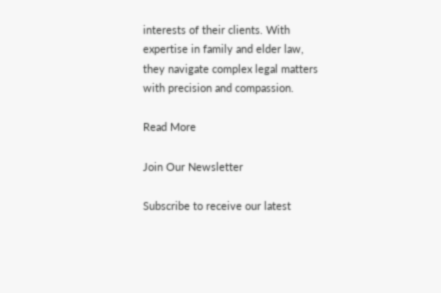interests of their clients. With expertise in family and elder law, they navigate complex legal matters with precision and compassion.

Read More

Join Our Newsletter

Subscribe to receive our latest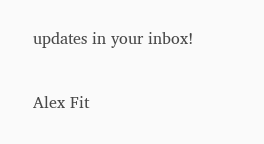updates in your inbox!

Alex Fit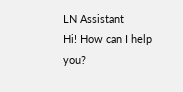LN Assistant
Hi! How can I help you?